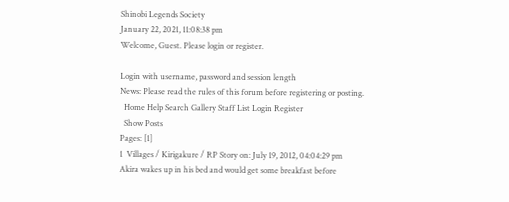Shinobi Legends Society
January 22, 2021, 11:08:38 pm
Welcome, Guest. Please login or register.

Login with username, password and session length
News: Please read the rules of this forum before registering or posting.
  Home Help Search Gallery Staff List Login Register
  Show Posts
Pages: [1]
1  Villages / Kirigakure / RP Story on: July 19, 2012, 04:04:29 pm
Akira wakes up in his bed and would get some breakfast before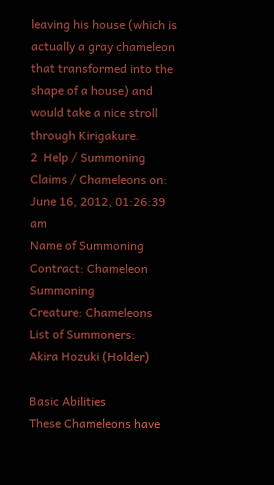leaving his house (which is actually a gray chameleon that transformed into the shape of a house) and would take a nice stroll through Kirigakure.
2  Help / Summoning Claims / Chameleons on: June 16, 2012, 01:26:39 am
Name of Summoning Contract: Chameleon Summoning
Creature: Chameleons
List of Summoners:
Akira Hozuki (Holder)

Basic Abilities
These Chameleons have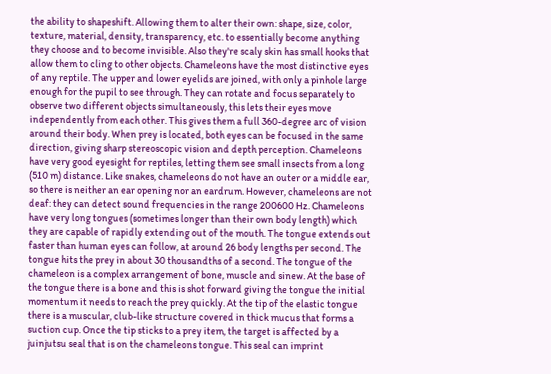the ability to shapeshift. Allowing them to alter their own: shape, size, color, texture, material, density, transparency, etc. to essentially become anything they choose and to become invisible. Also they're scaly skin has small hooks that allow them to cling to other objects. Chameleons have the most distinctive eyes of any reptile. The upper and lower eyelids are joined, with only a pinhole large enough for the pupil to see through. They can rotate and focus separately to observe two different objects simultaneously, this lets their eyes move independently from each other. This gives them a full 360-degree arc of vision around their body. When prey is located, both eyes can be focused in the same direction, giving sharp stereoscopic vision and depth perception. Chameleons have very good eyesight for reptiles, letting them see small insects from a long (510 m) distance. Like snakes, chameleons do not have an outer or a middle ear, so there is neither an ear opening nor an eardrum. However, chameleons are not deaf: they can detect sound frequencies in the range 200600 Hz. Chameleons have very long tongues (sometimes longer than their own body length) which they are capable of rapidly extending out of the mouth. The tongue extends out faster than human eyes can follow, at around 26 body lengths per second. The tongue hits the prey in about 30 thousandths of a second. The tongue of the chameleon is a complex arrangement of bone, muscle and sinew. At the base of the tongue there is a bone and this is shot forward giving the tongue the initial momentum it needs to reach the prey quickly. At the tip of the elastic tongue there is a muscular, club-like structure covered in thick mucus that forms a suction cup. Once the tip sticks to a prey item, the target is affected by a juinjutsu seal that is on the chameleons tongue. This seal can imprint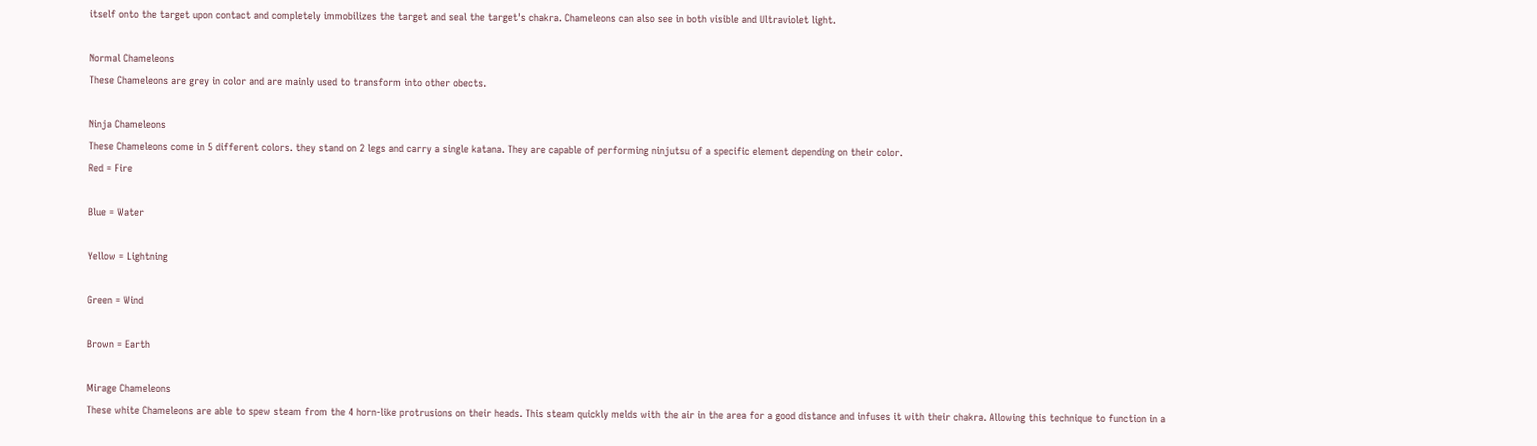itself onto the target upon contact and completely immobilizes the target and seal the target's chakra. Chameleons can also see in both visible and Ultraviolet light.

Normal Chameleons
These Chameleons are grey in color and are mainly used to transform into other obects.

Ninja Chameleons
These Chameleons come in 5 different colors. they stand on 2 legs and carry a single katana. They are capable of performing ninjutsu of a specific element depending on their color.
Red = Fire

Blue = Water

Yellow = Lightning

Green = Wind

Brown = Earth

Mirage Chameleons
These white Chameleons are able to spew steam from the 4 horn-like protrusions on their heads. This steam quickly melds with the air in the area for a good distance and infuses it with their chakra. Allowing this technique to function in a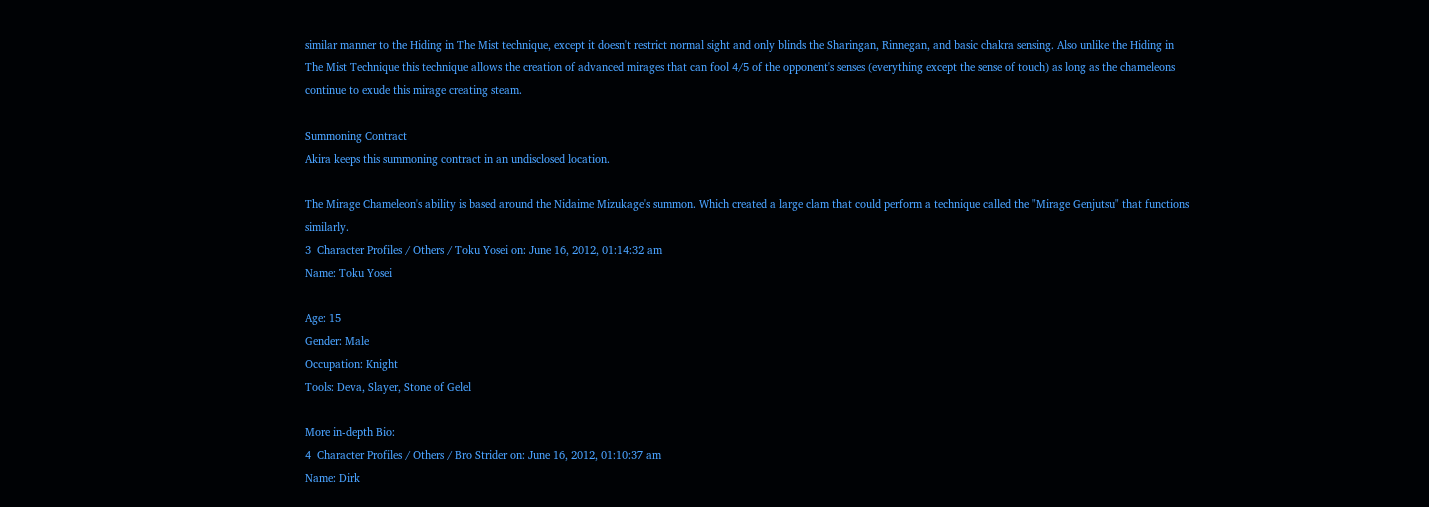similar manner to the Hiding in The Mist technique, except it doesn't restrict normal sight and only blinds the Sharingan, Rinnegan, and basic chakra sensing. Also unlike the Hiding in The Mist Technique this technique allows the creation of advanced mirages that can fool 4/5 of the opponent's senses (everything except the sense of touch) as long as the chameleons continue to exude this mirage creating steam.

Summoning Contract
Akira keeps this summoning contract in an undisclosed location.

The Mirage Chameleon's ability is based around the Nidaime Mizukage's summon. Which created a large clam that could perform a technique called the "Mirage Genjutsu" that functions similarly.
3  Character Profiles / Others / Toku Yosei on: June 16, 2012, 01:14:32 am
Name: Toku Yosei

Age: 15
Gender: Male
Occupation: Knight
Tools: Deva, Slayer, Stone of Gelel

More in-depth Bio:
4  Character Profiles / Others / Bro Strider on: June 16, 2012, 01:10:37 am
Name: Dirk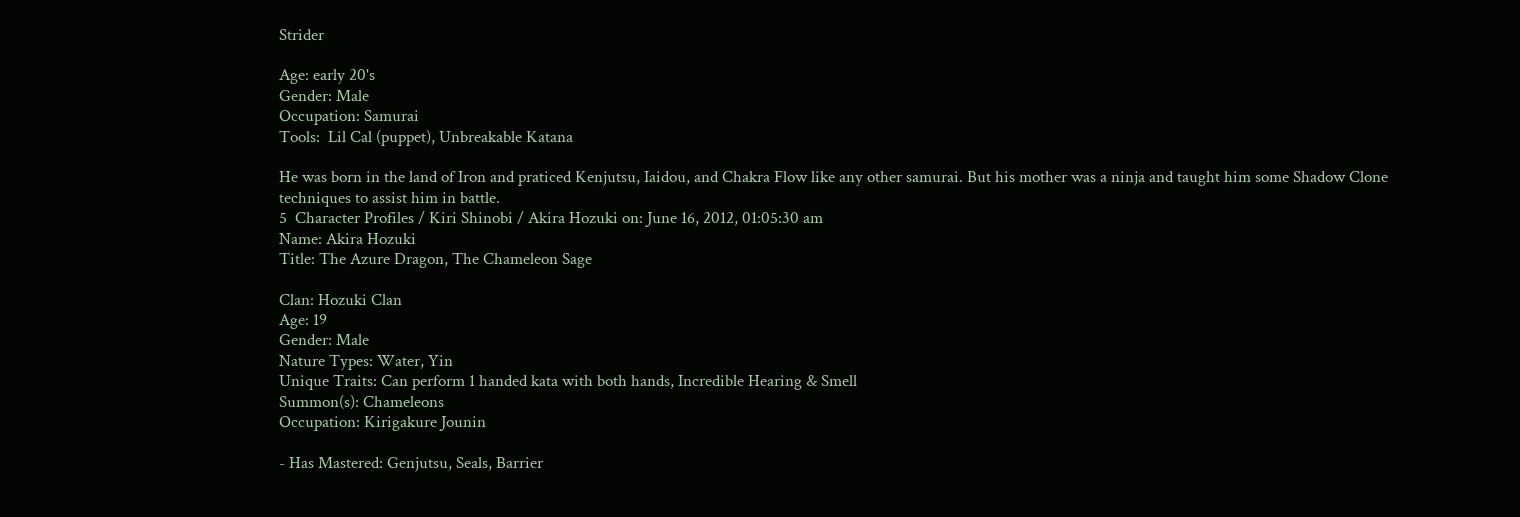Strider

Age: early 20's
Gender: Male
Occupation: Samurai
Tools:  Lil Cal (puppet), Unbreakable Katana

He was born in the land of Iron and praticed Kenjutsu, Iaidou, and Chakra Flow like any other samurai. But his mother was a ninja and taught him some Shadow Clone techniques to assist him in battle.
5  Character Profiles / Kiri Shinobi / Akira Hozuki on: June 16, 2012, 01:05:30 am
Name: Akira Hozuki
Title: The Azure Dragon, The Chameleon Sage

Clan: Hozuki Clan
Age: 19
Gender: Male
Nature Types: Water, Yin
Unique Traits: Can perform 1 handed kata with both hands, Incredible Hearing & Smell
Summon(s): Chameleons
Occupation: Kirigakure Jounin

- Has Mastered: Genjutsu, Seals, Barrier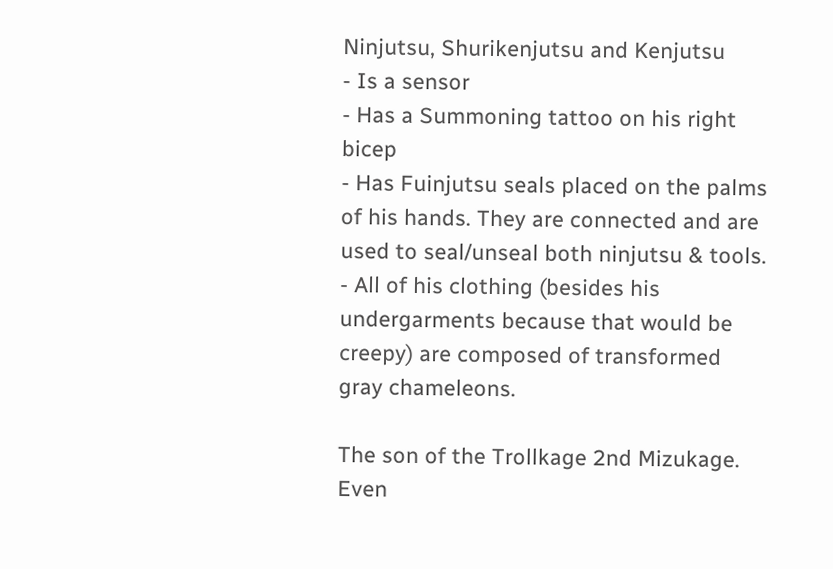Ninjutsu, Shurikenjutsu and Kenjutsu
- Is a sensor
- Has a Summoning tattoo on his right bicep
- Has Fuinjutsu seals placed on the palms of his hands. They are connected and are used to seal/unseal both ninjutsu & tools.
- All of his clothing (besides his undergarments because that would be creepy) are composed of transformed gray chameleons.

The son of the Trollkage 2nd Mizukage. Even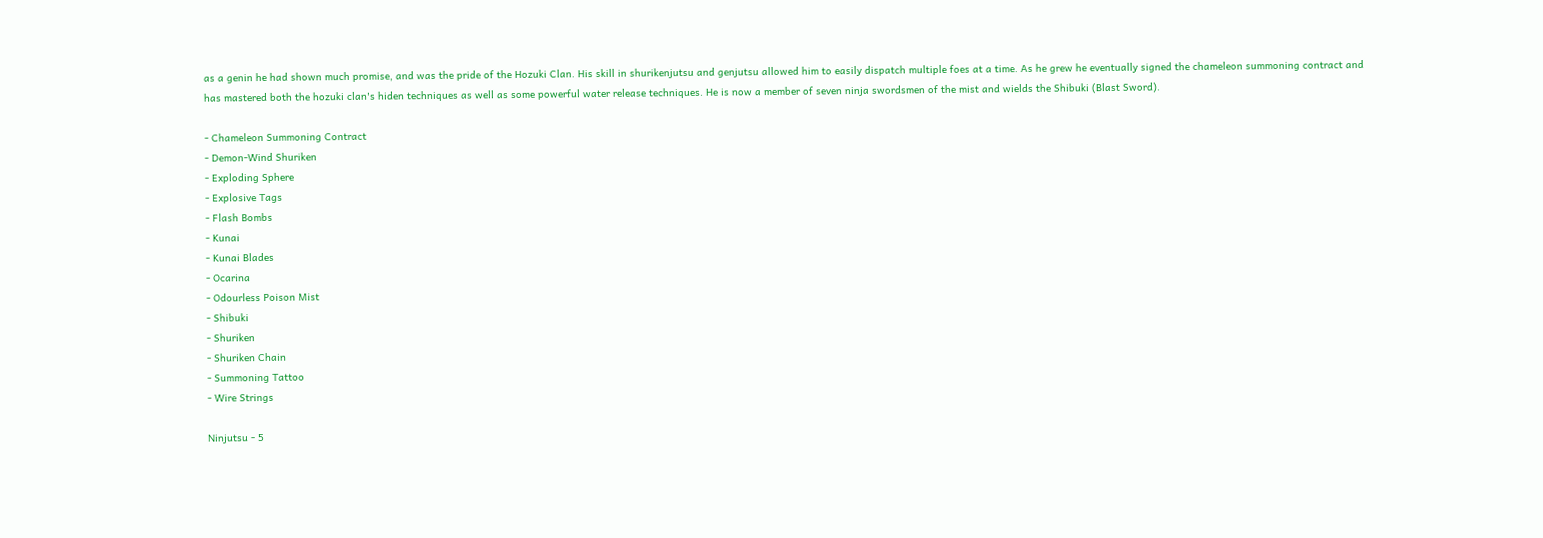as a genin he had shown much promise, and was the pride of the Hozuki Clan. His skill in shurikenjutsu and genjutsu allowed him to easily dispatch multiple foes at a time. As he grew he eventually signed the chameleon summoning contract and has mastered both the hozuki clan's hiden techniques as well as some powerful water release techniques. He is now a member of seven ninja swordsmen of the mist and wields the Shibuki (Blast Sword).

- Chameleon Summoning Contract
- Demon-Wind Shuriken
- Exploding Sphere
- Explosive Tags
- Flash Bombs
- Kunai
- Kunai Blades
- Ocarina
- Odourless Poison Mist
- Shibuki
- Shuriken
- Shuriken Chain
- Summoning Tattoo
- Wire Strings

Ninjutsu - 5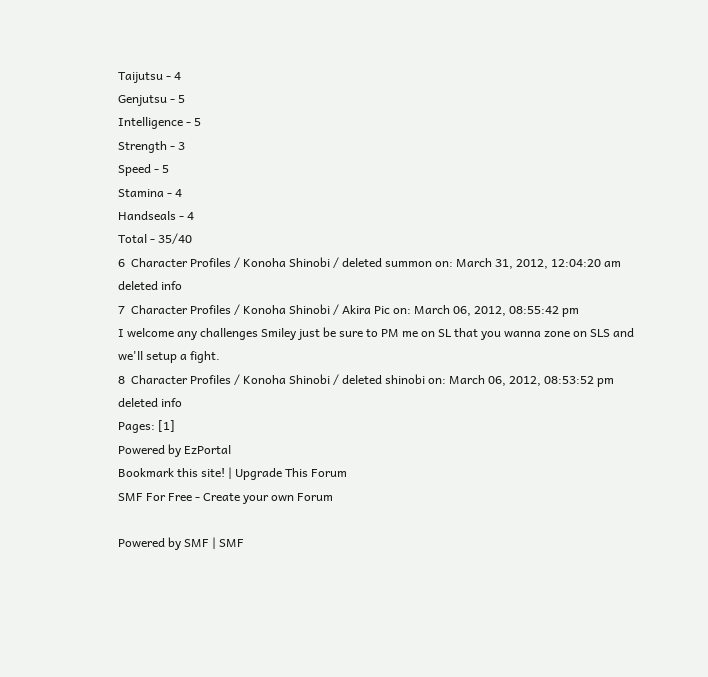Taijutsu - 4
Genjutsu - 5
Intelligence - 5
Strength - 3
Speed - 5
Stamina - 4
Handseals - 4
Total - 35/40
6  Character Profiles / Konoha Shinobi / deleted summon on: March 31, 2012, 12:04:20 am
deleted info
7  Character Profiles / Konoha Shinobi / Akira Pic on: March 06, 2012, 08:55:42 pm
I welcome any challenges Smiley just be sure to PM me on SL that you wanna zone on SLS and we'll setup a fight.
8  Character Profiles / Konoha Shinobi / deleted shinobi on: March 06, 2012, 08:53:52 pm
deleted info
Pages: [1]
Powered by EzPortal
Bookmark this site! | Upgrade This Forum
SMF For Free - Create your own Forum

Powered by SMF | SMF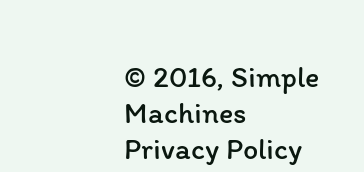© 2016, Simple Machines
Privacy Policy